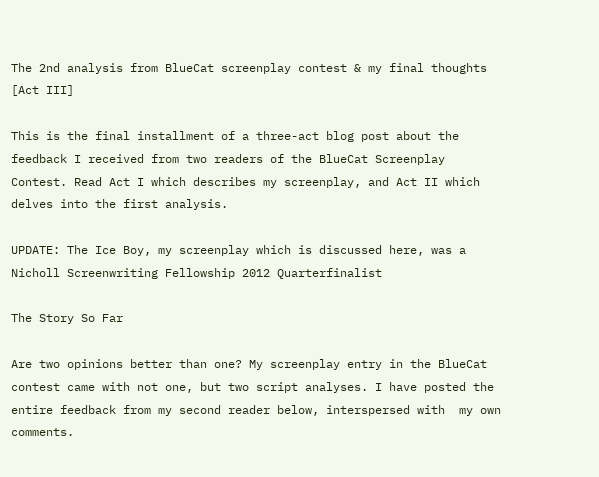The 2nd analysis from BlueCat screenplay contest & my final thoughts [Act III]

This is the final installment of a three-act blog post about the feedback I received from two readers of the BlueCat Screenplay Contest. Read Act I which describes my screenplay, and Act II which delves into the first analysis.

UPDATE: The Ice Boy, my screenplay which is discussed here, was a Nicholl Screenwriting Fellowship 2012 Quarterfinalist

The Story So Far

Are two opinions better than one? My screenplay entry in the BlueCat contest came with not one, but two script analyses. I have posted the entire feedback from my second reader below, interspersed with  my own comments.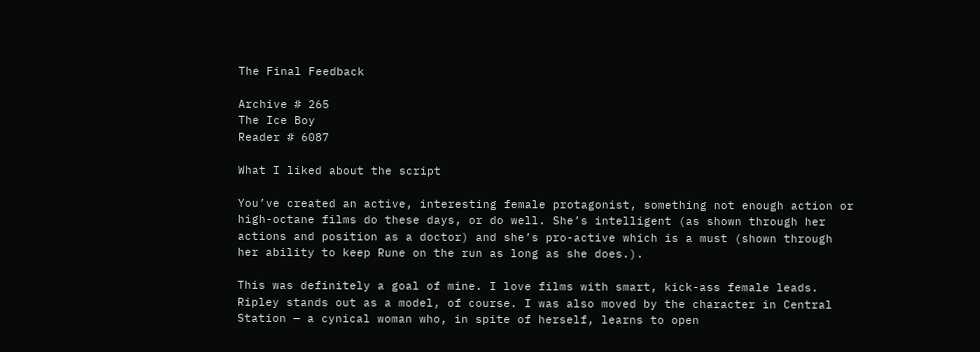The Final Feedback

Archive # 265
The Ice Boy
Reader # 6087

What I liked about the script

You’ve created an active, interesting female protagonist, something not enough action or high-octane films do these days, or do well. She’s intelligent (as shown through her actions and position as a doctor) and she’s pro-active which is a must (shown through her ability to keep Rune on the run as long as she does.).

This was definitely a goal of mine. I love films with smart, kick-ass female leads. Ripley stands out as a model, of course. I was also moved by the character in Central Station — a cynical woman who, in spite of herself, learns to open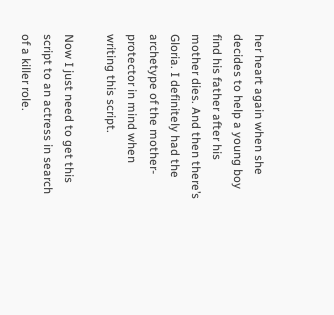her heart again when she decides to help a young boy find his father after his mother dies. And then there’s Gloria. I definitely had the archetype of the mother-protector in mind when writing this script.

Now I just need to get this script to an actress in search of a killer role.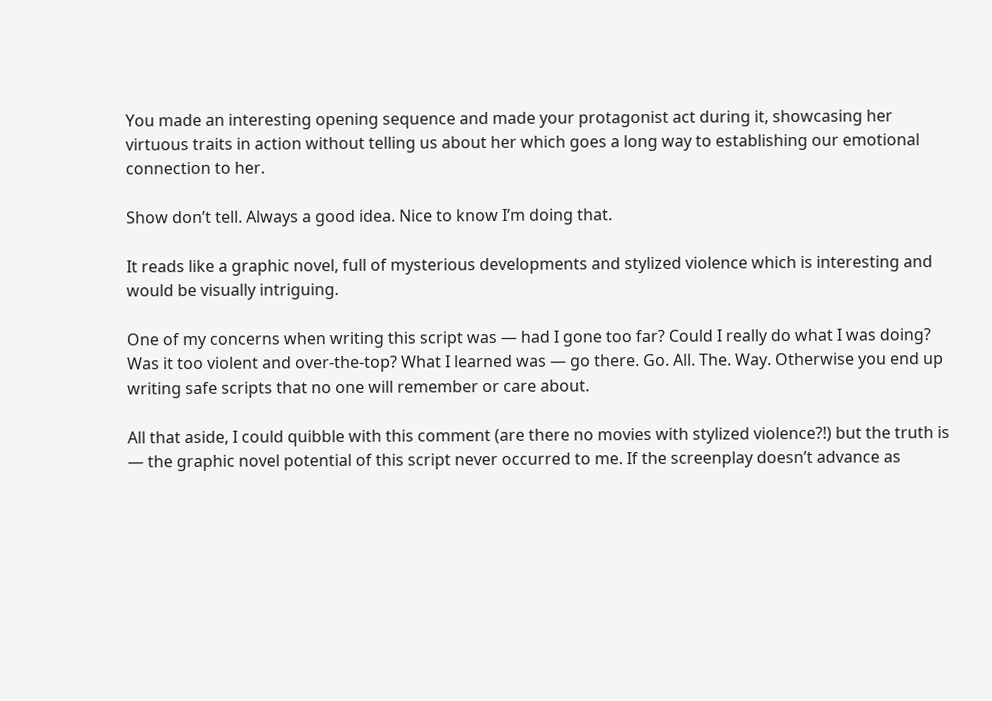You made an interesting opening sequence and made your protagonist act during it, showcasing her virtuous traits in action without telling us about her which goes a long way to establishing our emotional connection to her.

Show don’t tell. Always a good idea. Nice to know I’m doing that.

It reads like a graphic novel, full of mysterious developments and stylized violence which is interesting and would be visually intriguing.

One of my concerns when writing this script was — had I gone too far? Could I really do what I was doing? Was it too violent and over-the-top? What I learned was — go there. Go. All. The. Way. Otherwise you end up writing safe scripts that no one will remember or care about.

All that aside, I could quibble with this comment (are there no movies with stylized violence?!) but the truth is — the graphic novel potential of this script never occurred to me. If the screenplay doesn’t advance as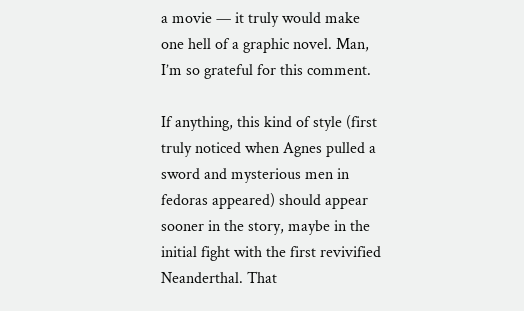a movie — it truly would make one hell of a graphic novel. Man, I’m so grateful for this comment.

If anything, this kind of style (first truly noticed when Agnes pulled a sword and mysterious men in fedoras appeared) should appear sooner in the story, maybe in the initial fight with the first revivified Neanderthal. That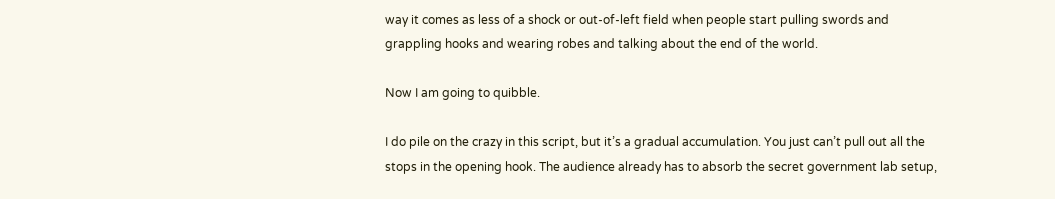way it comes as less of a shock or out-of-left field when people start pulling swords and grappling hooks and wearing robes and talking about the end of the world.

Now I am going to quibble.

I do pile on the crazy in this script, but it’s a gradual accumulation. You just can’t pull out all the stops in the opening hook. The audience already has to absorb the secret government lab setup,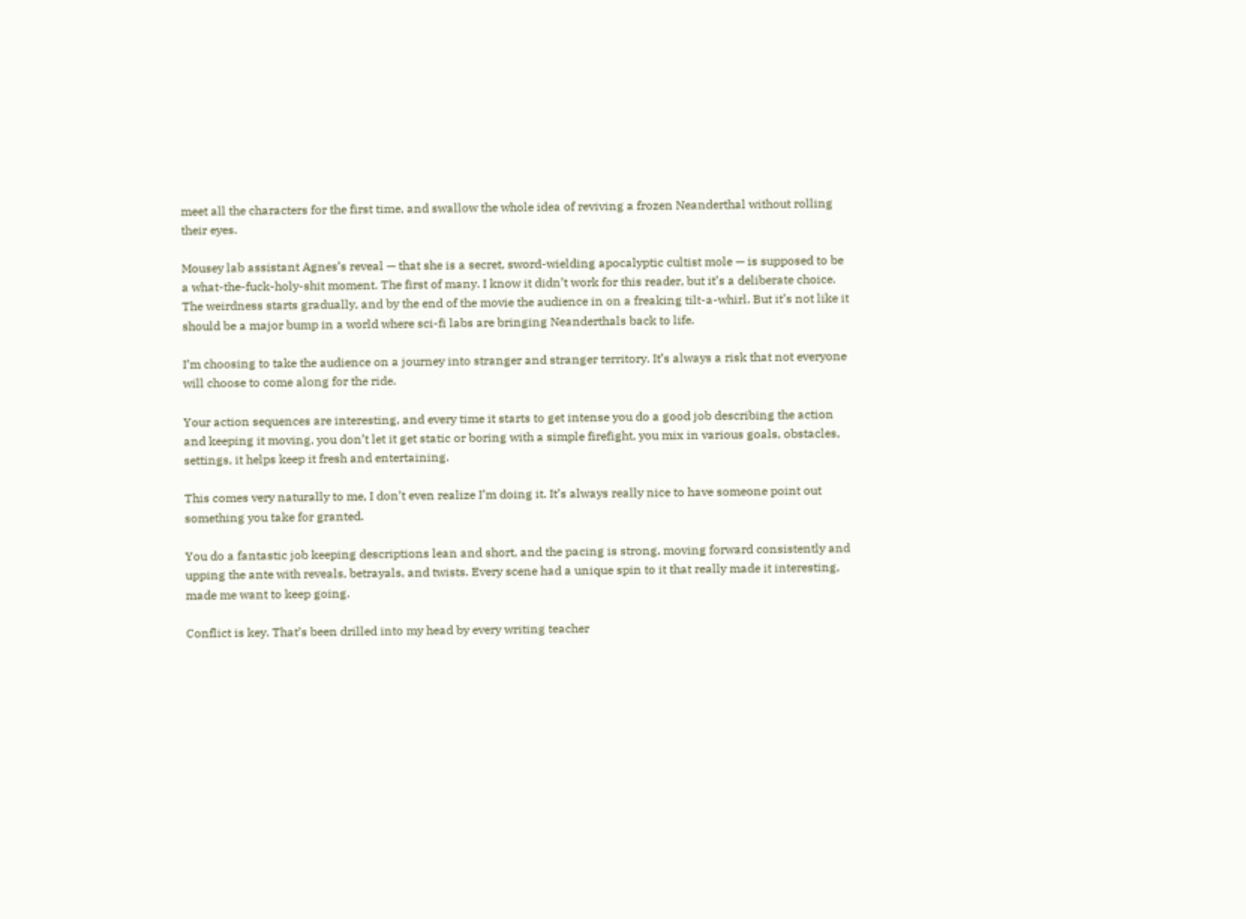meet all the characters for the first time, and swallow the whole idea of reviving a frozen Neanderthal without rolling their eyes.

Mousey lab assistant Agnes’s reveal — that she is a secret, sword-wielding apocalyptic cultist mole — is supposed to be a what-the-fuck-holy-shit moment. The first of many. I know it didn’t work for this reader, but it’s a deliberate choice. The weirdness starts gradually, and by the end of the movie the audience in on a freaking tilt-a-whirl. But it’s not like it should be a major bump in a world where sci-fi labs are bringing Neanderthals back to life.

I’m choosing to take the audience on a journey into stranger and stranger territory. It’s always a risk that not everyone will choose to come along for the ride.

Your action sequences are interesting, and every time it starts to get intense you do a good job describing the action and keeping it moving, you don’t let it get static or boring with a simple firefight, you mix in various goals, obstacles, settings, it helps keep it fresh and entertaining.

This comes very naturally to me, I don’t even realize I’m doing it. It’s always really nice to have someone point out something you take for granted.

You do a fantastic job keeping descriptions lean and short, and the pacing is strong, moving forward consistently and upping the ante with reveals, betrayals, and twists. Every scene had a unique spin to it that really made it interesting, made me want to keep going.

Conflict is key. That’s been drilled into my head by every writing teacher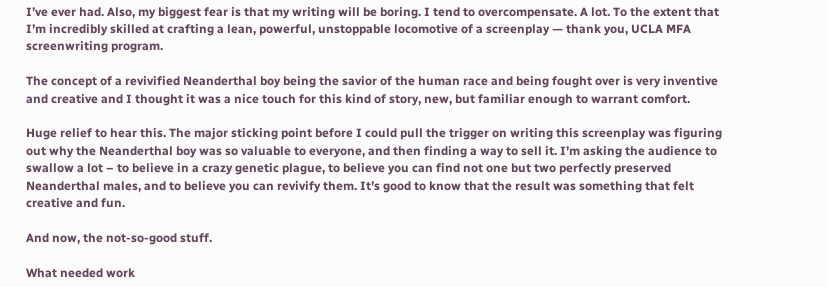I’ve ever had. Also, my biggest fear is that my writing will be boring. I tend to overcompensate. A lot. To the extent that I’m incredibly skilled at crafting a lean, powerful, unstoppable locomotive of a screenplay — thank you, UCLA MFA screenwriting program.

The concept of a revivified Neanderthal boy being the savior of the human race and being fought over is very inventive and creative and I thought it was a nice touch for this kind of story, new, but familiar enough to warrant comfort.

Huge relief to hear this. The major sticking point before I could pull the trigger on writing this screenplay was figuring out why the Neanderthal boy was so valuable to everyone, and then finding a way to sell it. I’m asking the audience to swallow a lot – to believe in a crazy genetic plague, to believe you can find not one but two perfectly preserved Neanderthal males, and to believe you can revivify them. It’s good to know that the result was something that felt creative and fun.

And now, the not-so-good stuff.

What needed work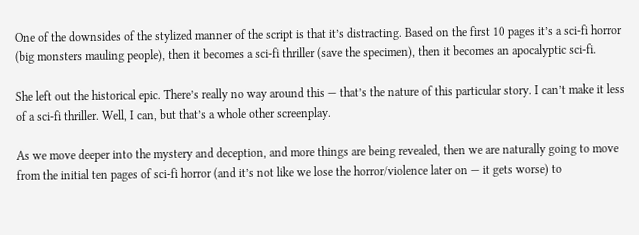One of the downsides of the stylized manner of the script is that it’s distracting. Based on the first 10 pages it’s a sci-fi horror (big monsters mauling people), then it becomes a sci-fi thriller (save the specimen), then it becomes an apocalyptic sci-fi.

She left out the historical epic. There’s really no way around this — that’s the nature of this particular story. I can’t make it less of a sci-fi thriller. Well, I can, but that’s a whole other screenplay.

As we move deeper into the mystery and deception, and more things are being revealed, then we are naturally going to move from the initial ten pages of sci-fi horror (and it’s not like we lose the horror/violence later on — it gets worse) to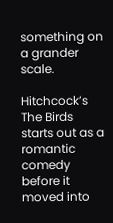something on a grander scale.

Hitchcock’s The Birds starts out as a romantic comedy before it moved into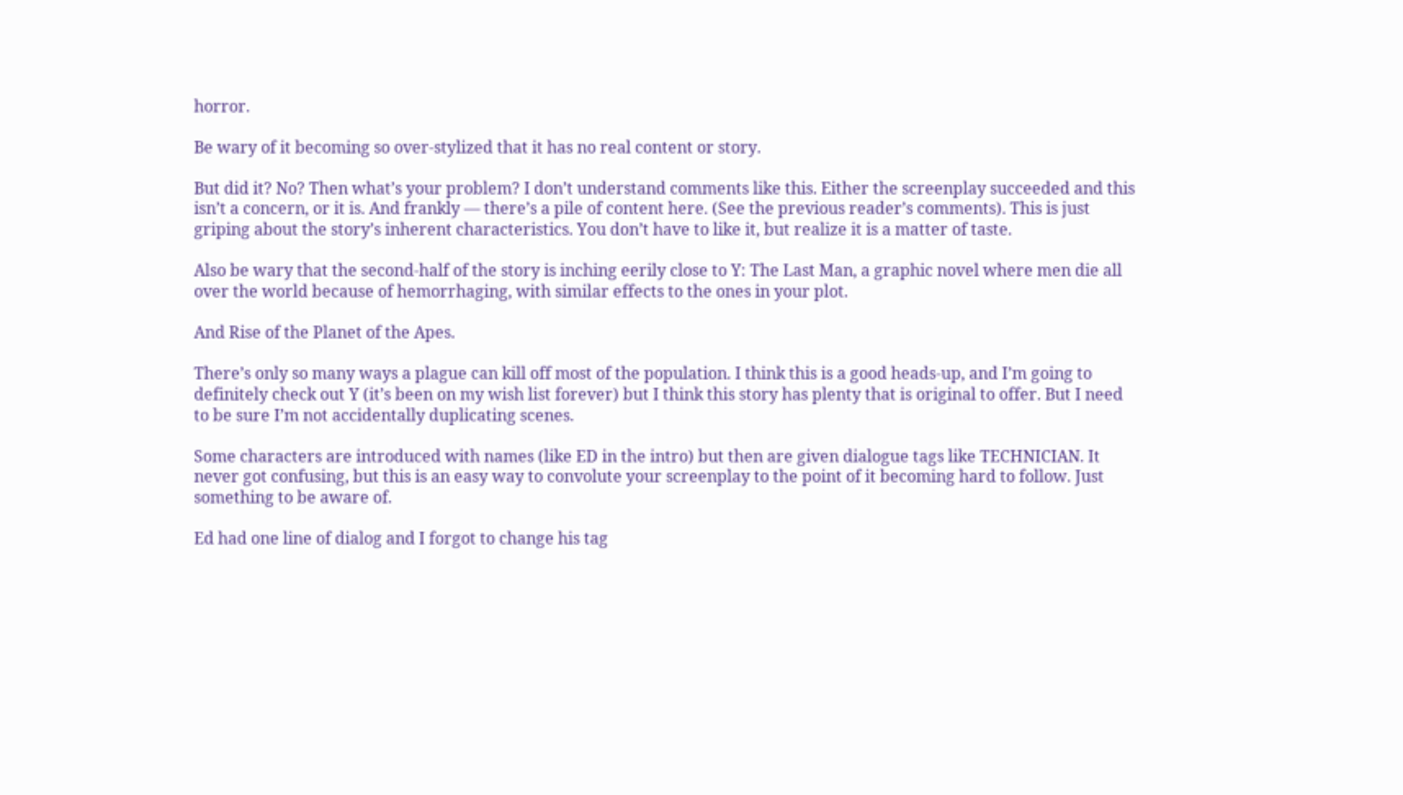horror.

Be wary of it becoming so over-stylized that it has no real content or story.

But did it? No? Then what’s your problem? I don’t understand comments like this. Either the screenplay succeeded and this isn’t a concern, or it is. And frankly — there’s a pile of content here. (See the previous reader’s comments). This is just griping about the story’s inherent characteristics. You don’t have to like it, but realize it is a matter of taste.

Also be wary that the second-half of the story is inching eerily close to Y: The Last Man, a graphic novel where men die all over the world because of hemorrhaging, with similar effects to the ones in your plot.

And Rise of the Planet of the Apes.

There’s only so many ways a plague can kill off most of the population. I think this is a good heads-up, and I’m going to definitely check out Y (it’s been on my wish list forever) but I think this story has plenty that is original to offer. But I need to be sure I’m not accidentally duplicating scenes.

Some characters are introduced with names (like ED in the intro) but then are given dialogue tags like TECHNICIAN. It never got confusing, but this is an easy way to convolute your screenplay to the point of it becoming hard to follow. Just something to be aware of.

Ed had one line of dialog and I forgot to change his tag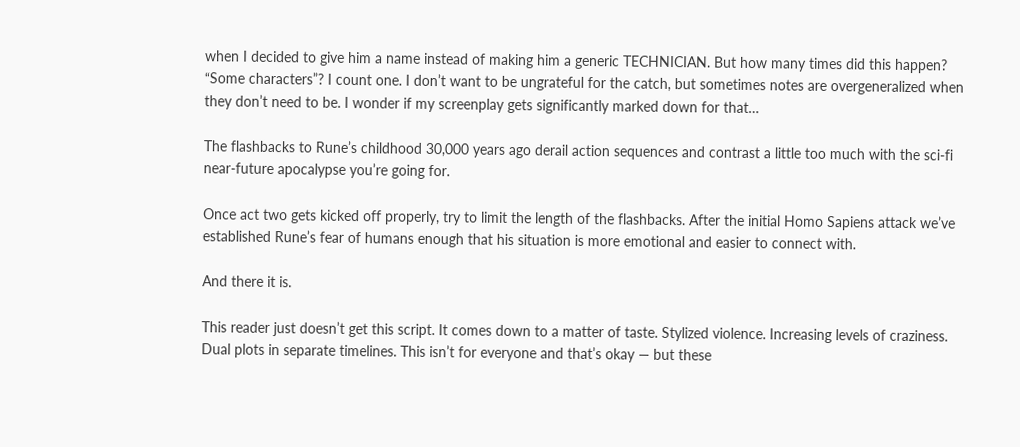when I decided to give him a name instead of making him a generic TECHNICIAN. But how many times did this happen? “Some characters”? I count one. I don’t want to be ungrateful for the catch, but sometimes notes are overgeneralized when they don’t need to be. I wonder if my screenplay gets significantly marked down for that…

The flashbacks to Rune’s childhood 30,000 years ago derail action sequences and contrast a little too much with the sci-fi near-future apocalypse you’re going for.

Once act two gets kicked off properly, try to limit the length of the flashbacks. After the initial Homo Sapiens attack we’ve established Rune’s fear of humans enough that his situation is more emotional and easier to connect with.

And there it is.

This reader just doesn’t get this script. It comes down to a matter of taste. Stylized violence. Increasing levels of craziness. Dual plots in separate timelines. This isn’t for everyone and that’s okay — but these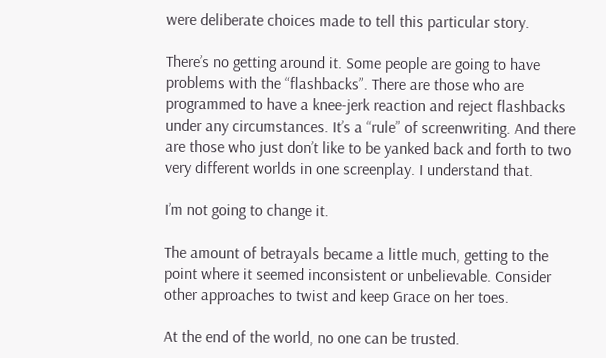were deliberate choices made to tell this particular story.

There’s no getting around it. Some people are going to have problems with the “flashbacks”. There are those who are programmed to have a knee-jerk reaction and reject flashbacks under any circumstances. It’s a “rule” of screenwriting. And there are those who just don’t like to be yanked back and forth to two very different worlds in one screenplay. I understand that.

I’m not going to change it.

The amount of betrayals became a little much, getting to the point where it seemed inconsistent or unbelievable. Consider other approaches to twist and keep Grace on her toes.

At the end of the world, no one can be trusted.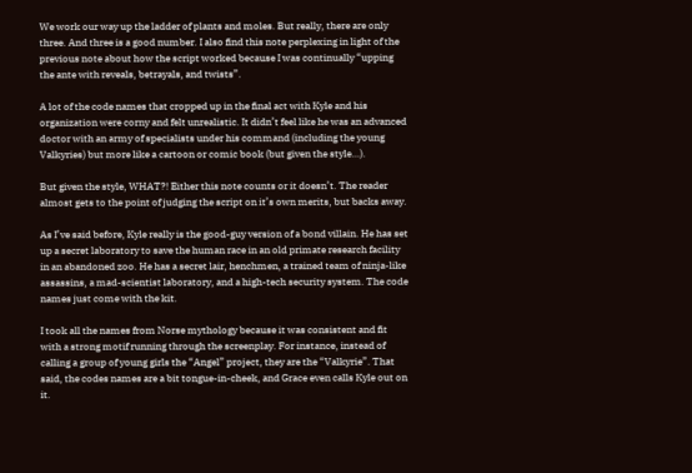We work our way up the ladder of plants and moles. But really, there are only three. And three is a good number. I also find this note perplexing in light of the previous note about how the script worked because I was continually “upping the ante with reveals, betrayals, and twists”.

A lot of the code names that cropped up in the final act with Kyle and his organization were corny and felt unrealistic. It didn’t feel like he was an advanced doctor with an army of specialists under his command (including the young Valkyries) but more like a cartoon or comic book (but given the style…).

But given the style, WHAT?! Either this note counts or it doesn’t. The reader almost gets to the point of judging the script on it’s own merits, but backs away.

As I’ve said before, Kyle really is the good-guy version of a bond villain. He has set up a secret laboratory to save the human race in an old primate research facility in an abandoned zoo. He has a secret lair, henchmen, a trained team of ninja-like assassins, a mad-scientist laboratory, and a high-tech security system. The code names just come with the kit.

I took all the names from Norse mythology because it was consistent and fit with a strong motif running through the screenplay. For instance, instead of calling a group of young girls the “Angel” project, they are the “Valkyrie”. That said, the codes names are a bit tongue-in-cheek, and Grace even calls Kyle out on it.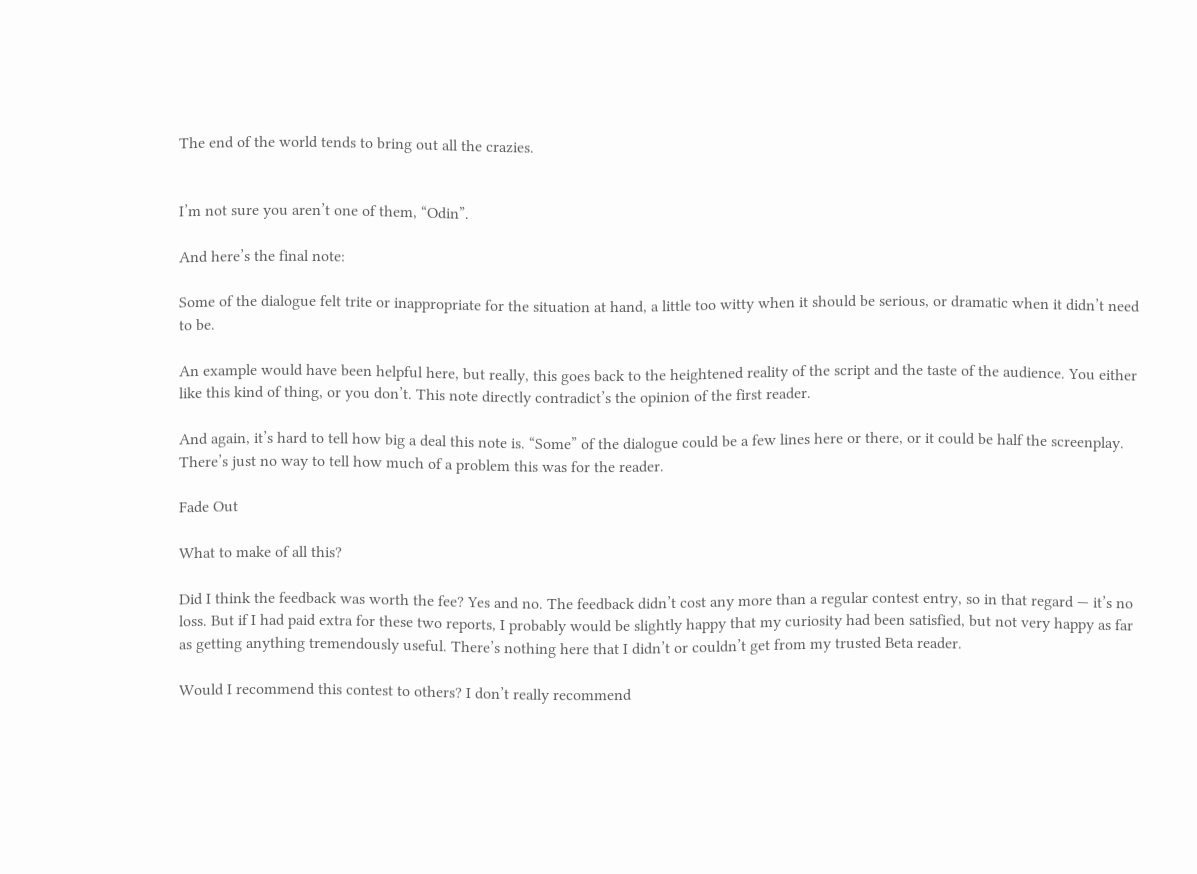The end of the world tends to bring out all the crazies.


I’m not sure you aren’t one of them, “Odin”.

And here’s the final note:

Some of the dialogue felt trite or inappropriate for the situation at hand, a little too witty when it should be serious, or dramatic when it didn’t need to be.

An example would have been helpful here, but really, this goes back to the heightened reality of the script and the taste of the audience. You either like this kind of thing, or you don’t. This note directly contradict’s the opinion of the first reader.

And again, it’s hard to tell how big a deal this note is. “Some” of the dialogue could be a few lines here or there, or it could be half the screenplay. There’s just no way to tell how much of a problem this was for the reader.

Fade Out

What to make of all this?

Did I think the feedback was worth the fee? Yes and no. The feedback didn’t cost any more than a regular contest entry, so in that regard — it’s no loss. But if I had paid extra for these two reports, I probably would be slightly happy that my curiosity had been satisfied, but not very happy as far as getting anything tremendously useful. There’s nothing here that I didn’t or couldn’t get from my trusted Beta reader.

Would I recommend this contest to others? I don’t really recommend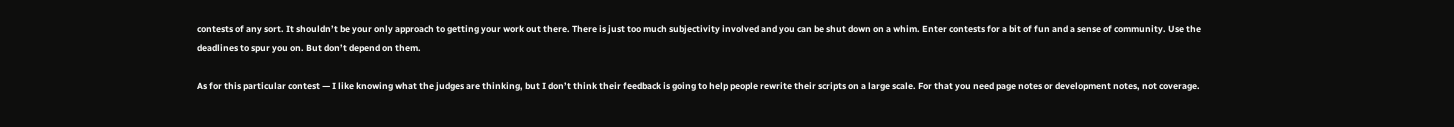contests of any sort. It shouldn’t be your only approach to getting your work out there. There is just too much subjectivity involved and you can be shut down on a whim. Enter contests for a bit of fun and a sense of community. Use the deadlines to spur you on. But don’t depend on them.

As for this particular contest — I like knowing what the judges are thinking, but I don’t think their feedback is going to help people rewrite their scripts on a large scale. For that you need page notes or development notes, not coverage.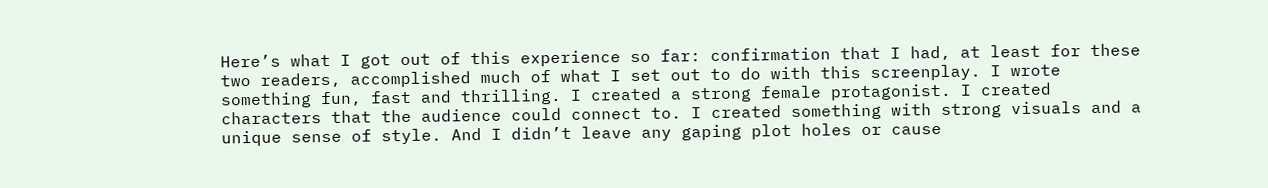Here’s what I got out of this experience so far: confirmation that I had, at least for these two readers, accomplished much of what I set out to do with this screenplay. I wrote something fun, fast and thrilling. I created a strong female protagonist. I created characters that the audience could connect to. I created something with strong visuals and a unique sense of style. And I didn’t leave any gaping plot holes or cause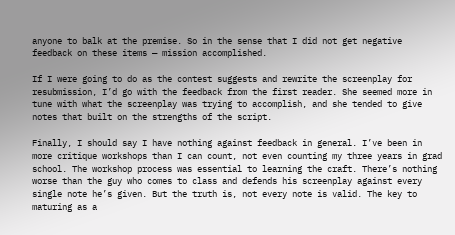anyone to balk at the premise. So in the sense that I did not get negative feedback on these items — mission accomplished.

If I were going to do as the contest suggests and rewrite the screenplay for resubmission, I’d go with the feedback from the first reader. She seemed more in tune with what the screenplay was trying to accomplish, and she tended to give notes that built on the strengths of the script.

Finally, I should say I have nothing against feedback in general. I’ve been in more critique workshops than I can count, not even counting my three years in grad school. The workshop process was essential to learning the craft. There’s nothing worse than the guy who comes to class and defends his screenplay against every single note he’s given. But the truth is, not every note is valid. The key to maturing as a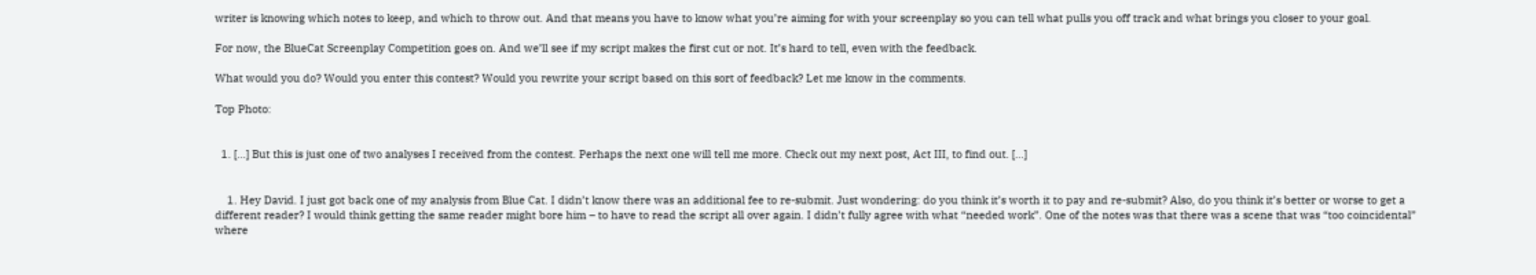writer is knowing which notes to keep, and which to throw out. And that means you have to know what you’re aiming for with your screenplay so you can tell what pulls you off track and what brings you closer to your goal.

For now, the BlueCat Screenplay Competition goes on. And we’ll see if my script makes the first cut or not. It’s hard to tell, even with the feedback.

What would you do? Would you enter this contest? Would you rewrite your script based on this sort of feedback? Let me know in the comments.

Top Photo:


  1. […] But this is just one of two analyses I received from the contest. Perhaps the next one will tell me more. Check out my next post, Act III, to find out. […]


    1. Hey David. I just got back one of my analysis from Blue Cat. I didn’t know there was an additional fee to re-submit. Just wondering: do you think it’s worth it to pay and re-submit? Also, do you think it’s better or worse to get a different reader? I would think getting the same reader might bore him – to have to read the script all over again. I didn’t fully agree with what “needed work”. One of the notes was that there was a scene that was “too coincidental” where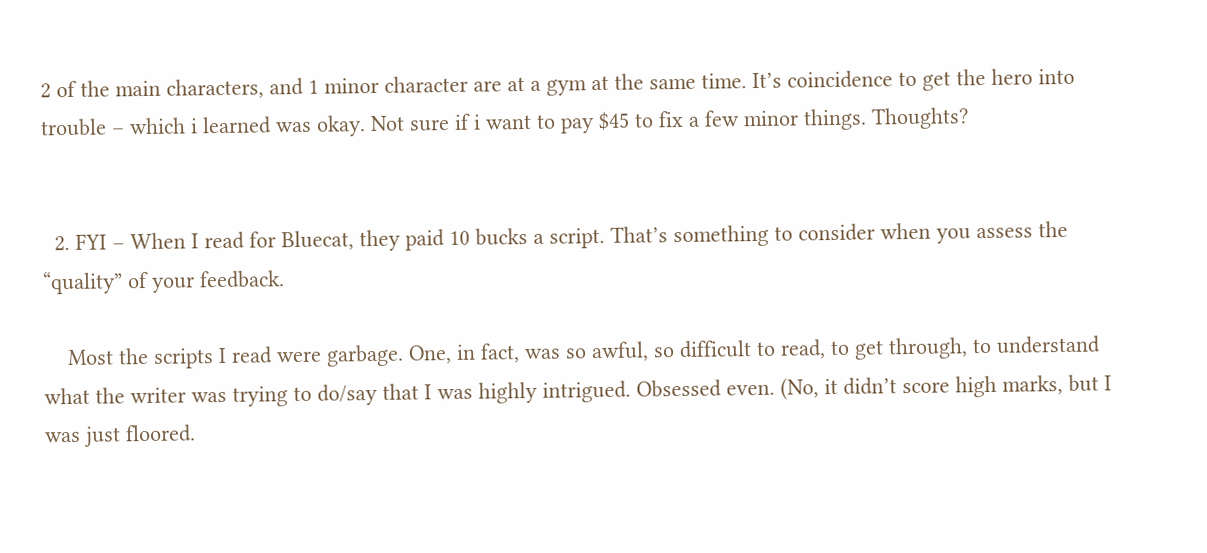2 of the main characters, and 1 minor character are at a gym at the same time. It’s coincidence to get the hero into trouble – which i learned was okay. Not sure if i want to pay $45 to fix a few minor things. Thoughts?


  2. FYI – When I read for Bluecat, they paid 10 bucks a script. That’s something to consider when you assess the “quality” of your feedback.

    Most the scripts I read were garbage. One, in fact, was so awful, so difficult to read, to get through, to understand what the writer was trying to do/say that I was highly intrigued. Obsessed even. (No, it didn’t score high marks, but I was just floored.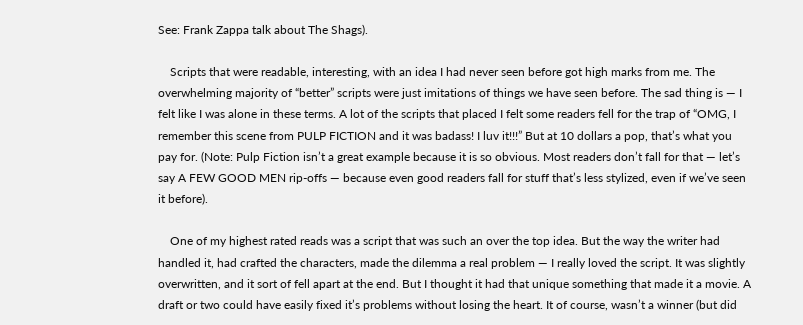See: Frank Zappa talk about The Shags).

    Scripts that were readable, interesting, with an idea I had never seen before got high marks from me. The overwhelming majority of “better” scripts were just imitations of things we have seen before. The sad thing is — I felt like I was alone in these terms. A lot of the scripts that placed I felt some readers fell for the trap of “OMG, I remember this scene from PULP FICTION and it was badass! I luv it!!!” But at 10 dollars a pop, that’s what you pay for. (Note: Pulp Fiction isn’t a great example because it is so obvious. Most readers don’t fall for that — let’s say A FEW GOOD MEN rip-offs — because even good readers fall for stuff that’s less stylized, even if we’ve seen it before).

    One of my highest rated reads was a script that was such an over the top idea. But the way the writer had handled it, had crafted the characters, made the dilemma a real problem — I really loved the script. It was slightly overwritten, and it sort of fell apart at the end. But I thought it had that unique something that made it a movie. A draft or two could have easily fixed it’s problems without losing the heart. It of course, wasn’t a winner (but did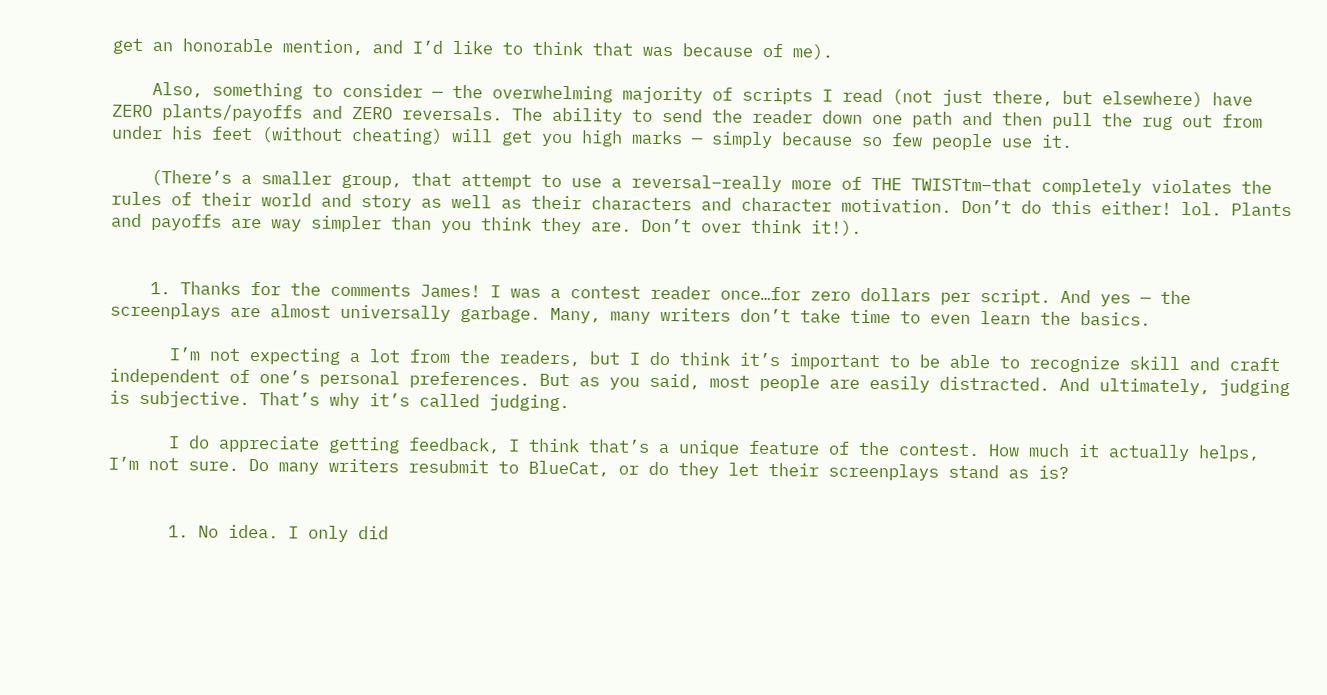get an honorable mention, and I’d like to think that was because of me).

    Also, something to consider — the overwhelming majority of scripts I read (not just there, but elsewhere) have ZERO plants/payoffs and ZERO reversals. The ability to send the reader down one path and then pull the rug out from under his feet (without cheating) will get you high marks — simply because so few people use it.

    (There’s a smaller group, that attempt to use a reversal–really more of THE TWISTtm–that completely violates the rules of their world and story as well as their characters and character motivation. Don’t do this either! lol. Plants and payoffs are way simpler than you think they are. Don’t over think it!).


    1. Thanks for the comments James! I was a contest reader once…for zero dollars per script. And yes — the screenplays are almost universally garbage. Many, many writers don’t take time to even learn the basics.

      I’m not expecting a lot from the readers, but I do think it’s important to be able to recognize skill and craft independent of one’s personal preferences. But as you said, most people are easily distracted. And ultimately, judging is subjective. That’s why it’s called judging.

      I do appreciate getting feedback, I think that’s a unique feature of the contest. How much it actually helps, I’m not sure. Do many writers resubmit to BlueCat, or do they let their screenplays stand as is?


      1. No idea. I only did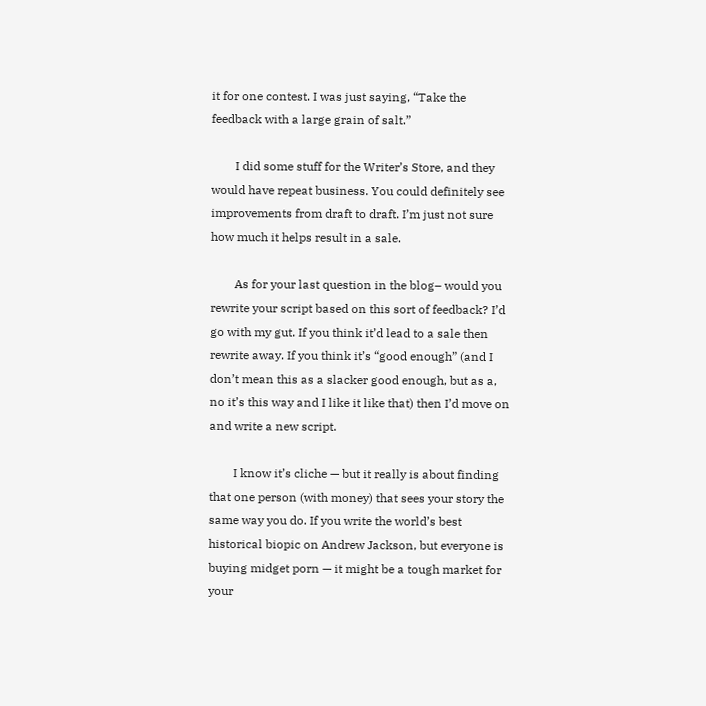it for one contest. I was just saying, “Take the feedback with a large grain of salt.”

        I did some stuff for the Writer’s Store, and they would have repeat business. You could definitely see improvements from draft to draft. I’m just not sure how much it helps result in a sale.

        As for your last question in the blog– would you rewrite your script based on this sort of feedback? I’d go with my gut. If you think it’d lead to a sale then rewrite away. If you think it’s “good enough” (and I don’t mean this as a slacker good enough, but as a, no it’s this way and I like it like that) then I’d move on and write a new script.

        I know it’s cliche — but it really is about finding that one person (with money) that sees your story the same way you do. If you write the world’s best historical biopic on Andrew Jackson, but everyone is buying midget porn — it might be a tough market for your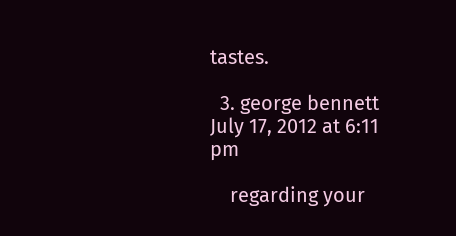tastes.

  3. george bennett July 17, 2012 at 6:11 pm

    regarding your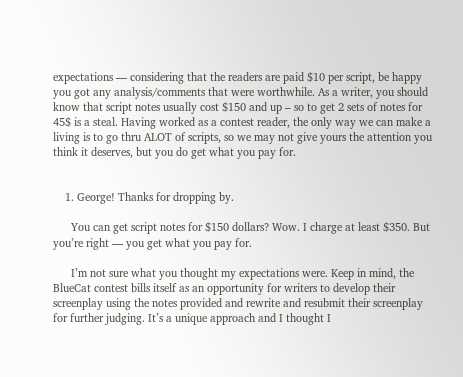expectations — considering that the readers are paid $10 per script, be happy you got any analysis/comments that were worthwhile. As a writer, you should know that script notes usually cost $150 and up – so to get 2 sets of notes for 45$ is a steal. Having worked as a contest reader, the only way we can make a living is to go thru ALOT of scripts, so we may not give yours the attention you think it deserves, but you do get what you pay for.


    1. George! Thanks for dropping by.

      You can get script notes for $150 dollars? Wow. I charge at least $350. But you’re right — you get what you pay for.

      I’m not sure what you thought my expectations were. Keep in mind, the BlueCat contest bills itself as an opportunity for writers to develop their screenplay using the notes provided and rewrite and resubmit their screenplay for further judging. It’s a unique approach and I thought I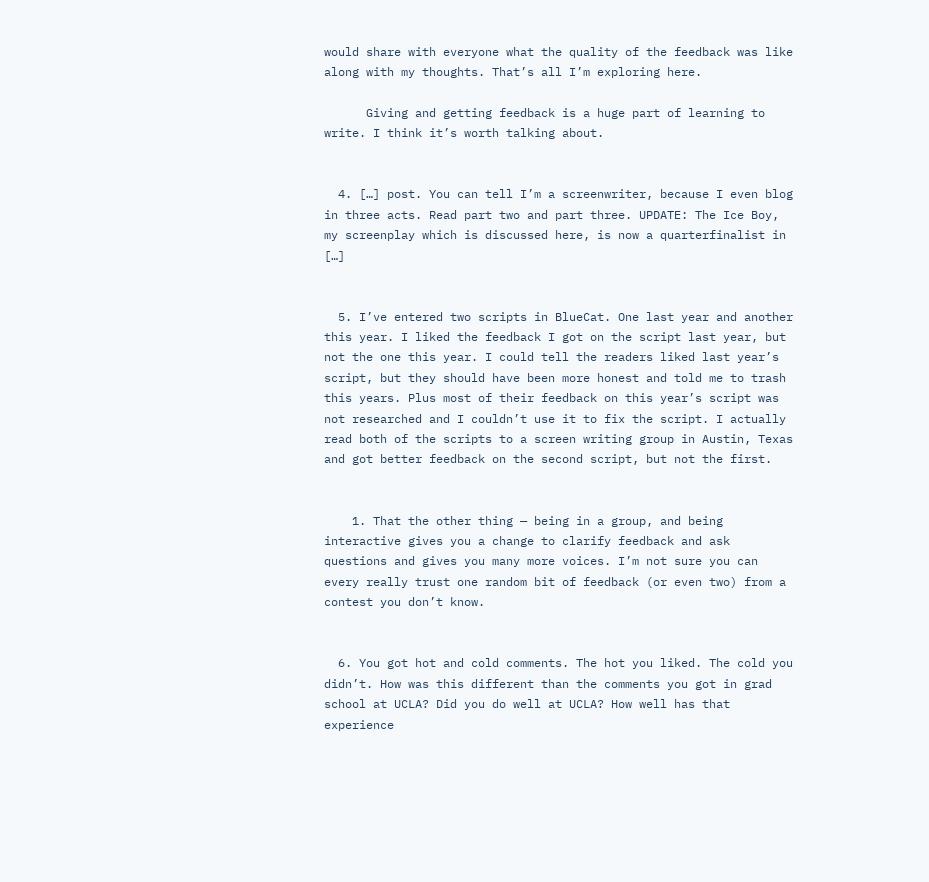would share with everyone what the quality of the feedback was like along with my thoughts. That’s all I’m exploring here.

      Giving and getting feedback is a huge part of learning to write. I think it’s worth talking about.


  4. […] post. You can tell I’m a screenwriter, because I even blog in three acts. Read part two and part three. UPDATE: The Ice Boy, my screenplay which is discussed here, is now a quarterfinalist in […]


  5. I’ve entered two scripts in BlueCat. One last year and another this year. I liked the feedback I got on the script last year, but not the one this year. I could tell the readers liked last year’s script, but they should have been more honest and told me to trash this years. Plus most of their feedback on this year’s script was not researched and I couldn’t use it to fix the script. I actually read both of the scripts to a screen writing group in Austin, Texas and got better feedback on the second script, but not the first.


    1. That the other thing — being in a group, and being interactive gives you a change to clarify feedback and ask questions and gives you many more voices. I’m not sure you can every really trust one random bit of feedback (or even two) from a contest you don’t know.


  6. You got hot and cold comments. The hot you liked. The cold you didn’t. How was this different than the comments you got in grad school at UCLA? Did you do well at UCLA? How well has that experience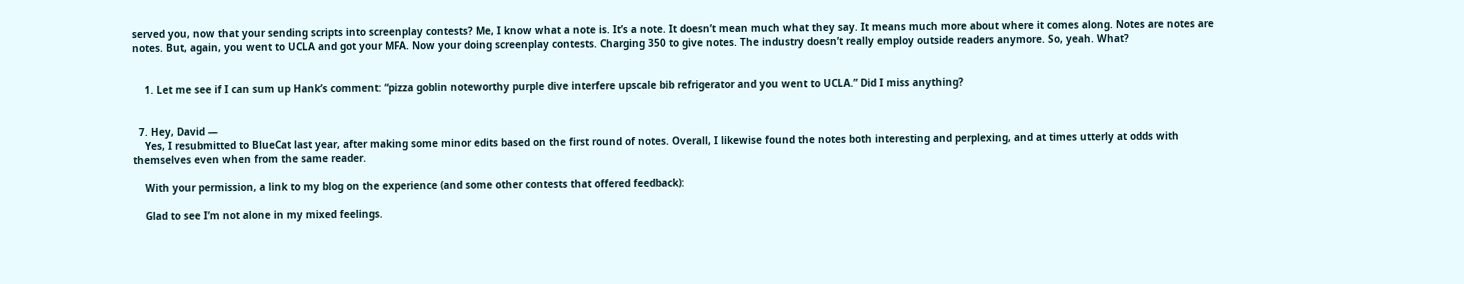served you, now that your sending scripts into screenplay contests? Me, I know what a note is. It’s a note. It doesn’t mean much what they say. It means much more about where it comes along. Notes are notes are notes. But, again, you went to UCLA and got your MFA. Now your doing screenplay contests. Charging 350 to give notes. The industry doesn’t really employ outside readers anymore. So, yeah. What?


    1. Let me see if I can sum up Hank’s comment: “pizza goblin noteworthy purple dive interfere upscale bib refrigerator and you went to UCLA.” Did I miss anything?


  7. Hey, David —
    Yes, I resubmitted to BlueCat last year, after making some minor edits based on the first round of notes. Overall, I likewise found the notes both interesting and perplexing, and at times utterly at odds with themselves even when from the same reader.

    With your permission, a link to my blog on the experience (and some other contests that offered feedback):

    Glad to see I’m not alone in my mixed feelings.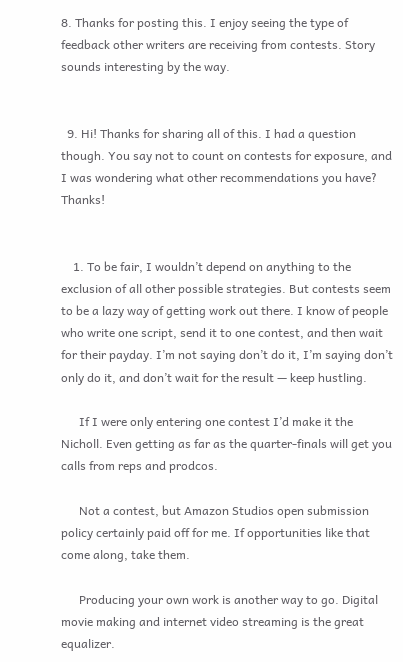8. Thanks for posting this. I enjoy seeing the type of feedback other writers are receiving from contests. Story sounds interesting by the way.


  9. Hi! Thanks for sharing all of this. I had a question though. You say not to count on contests for exposure, and I was wondering what other recommendations you have? Thanks!


    1. To be fair, I wouldn’t depend on anything to the exclusion of all other possible strategies. But contests seem to be a lazy way of getting work out there. I know of people who write one script, send it to one contest, and then wait for their payday. I’m not saying don’t do it, I’m saying don’t only do it, and don’t wait for the result — keep hustling.

      If I were only entering one contest I’d make it the Nicholl. Even getting as far as the quarter-finals will get you calls from reps and prodcos.

      Not a contest, but Amazon Studios open submission policy certainly paid off for me. If opportunities like that come along, take them.

      Producing your own work is another way to go. Digital movie making and internet video streaming is the great equalizer.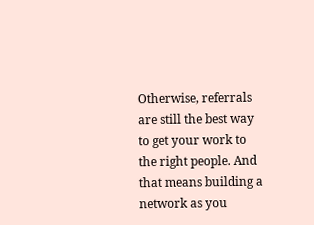Otherwise, referrals are still the best way to get your work to the right people. And that means building a network as you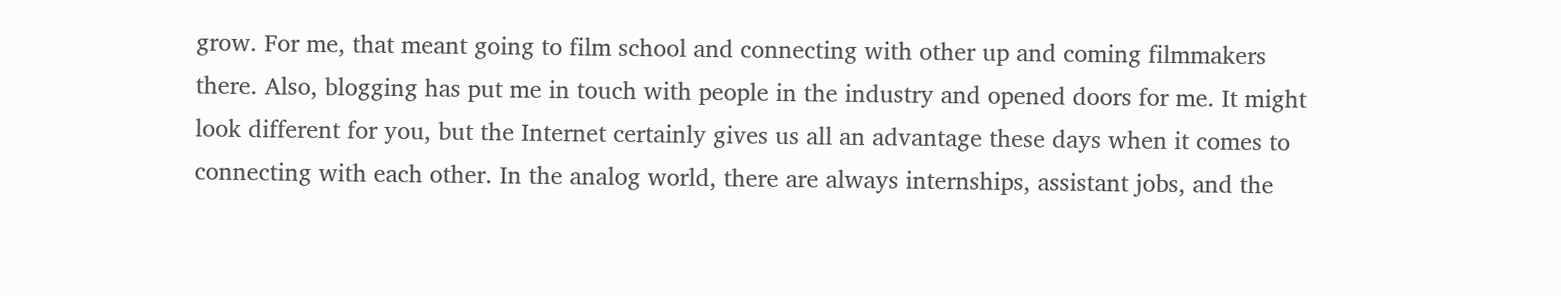grow. For me, that meant going to film school and connecting with other up and coming filmmakers there. Also, blogging has put me in touch with people in the industry and opened doors for me. It might look different for you, but the Internet certainly gives us all an advantage these days when it comes to connecting with each other. In the analog world, there are always internships, assistant jobs, and the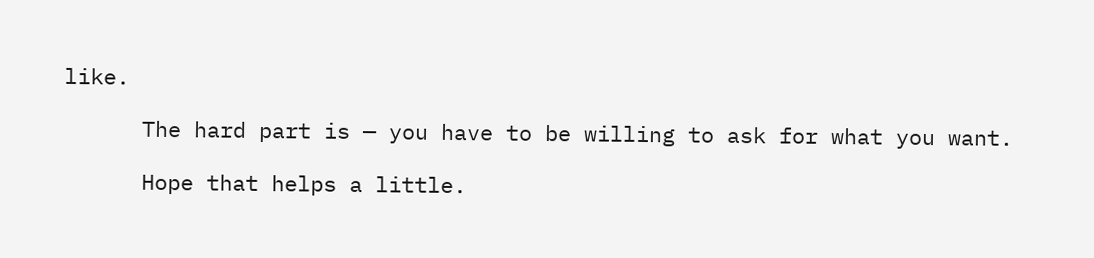like.

      The hard part is — you have to be willing to ask for what you want.

      Hope that helps a little.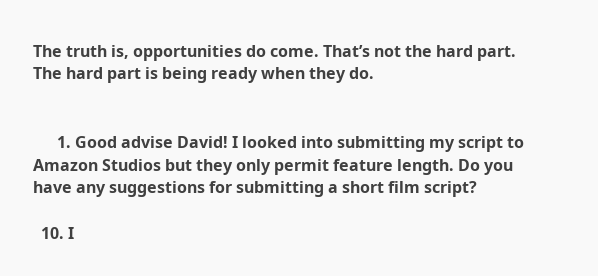The truth is, opportunities do come. That’s not the hard part. The hard part is being ready when they do.


      1. Good advise David! I looked into submitting my script to Amazon Studios but they only permit feature length. Do you have any suggestions for submitting a short film script?

  10. I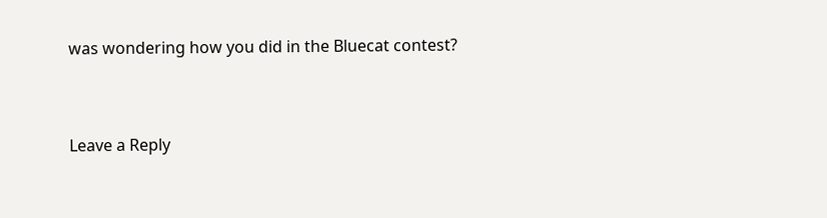was wondering how you did in the Bluecat contest?


Leave a Reply